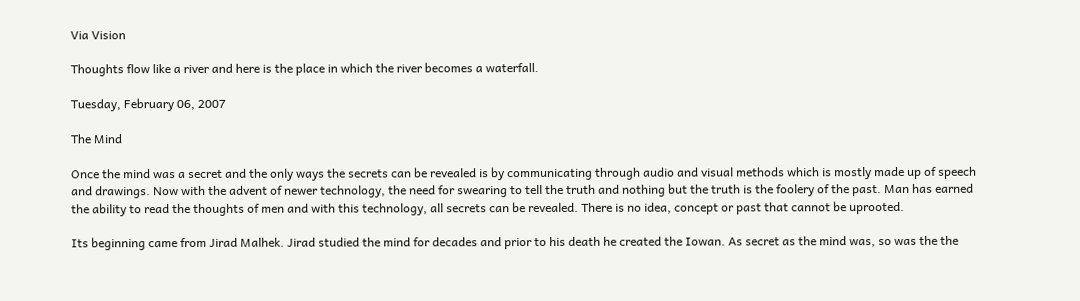Via Vision

Thoughts flow like a river and here is the place in which the river becomes a waterfall.

Tuesday, February 06, 2007

The Mind

Once the mind was a secret and the only ways the secrets can be revealed is by communicating through audio and visual methods which is mostly made up of speech and drawings. Now with the advent of newer technology, the need for swearing to tell the truth and nothing but the truth is the foolery of the past. Man has earned the ability to read the thoughts of men and with this technology, all secrets can be revealed. There is no idea, concept or past that cannot be uprooted.

Its beginning came from Jirad Malhek. Jirad studied the mind for decades and prior to his death he created the Iowan. As secret as the mind was, so was the the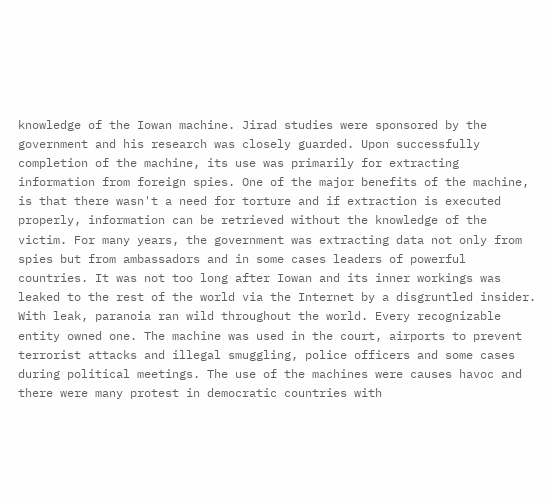knowledge of the Iowan machine. Jirad studies were sponsored by the government and his research was closely guarded. Upon successfully completion of the machine, its use was primarily for extracting information from foreign spies. One of the major benefits of the machine, is that there wasn't a need for torture and if extraction is executed properly, information can be retrieved without the knowledge of the victim. For many years, the government was extracting data not only from spies but from ambassadors and in some cases leaders of powerful countries. It was not too long after Iowan and its inner workings was leaked to the rest of the world via the Internet by a disgruntled insider. With leak, paranoia ran wild throughout the world. Every recognizable entity owned one. The machine was used in the court, airports to prevent terrorist attacks and illegal smuggling, police officers and some cases during political meetings. The use of the machines were causes havoc and there were many protest in democratic countries with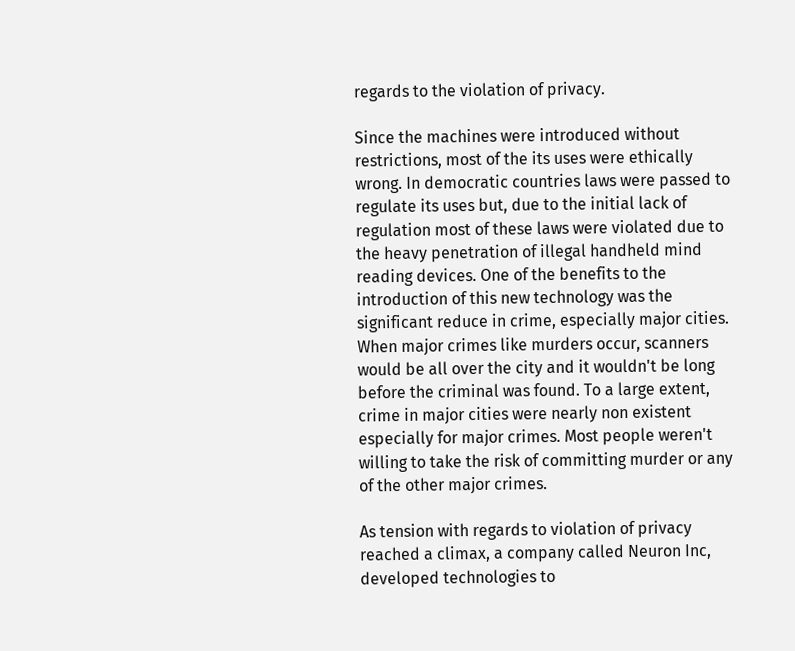regards to the violation of privacy.

Since the machines were introduced without restrictions, most of the its uses were ethically wrong. In democratic countries laws were passed to regulate its uses but, due to the initial lack of regulation most of these laws were violated due to the heavy penetration of illegal handheld mind reading devices. One of the benefits to the introduction of this new technology was the significant reduce in crime, especially major cities. When major crimes like murders occur, scanners would be all over the city and it wouldn't be long before the criminal was found. To a large extent, crime in major cities were nearly non existent especially for major crimes. Most people weren't willing to take the risk of committing murder or any of the other major crimes.

As tension with regards to violation of privacy reached a climax, a company called Neuron Inc, developed technologies to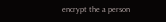encrypt the a person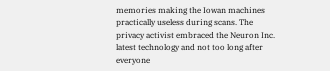memories making the Iowan machines practically useless during scans. The privacy activist embraced the Neuron Inc. latest technology and not too long after everyone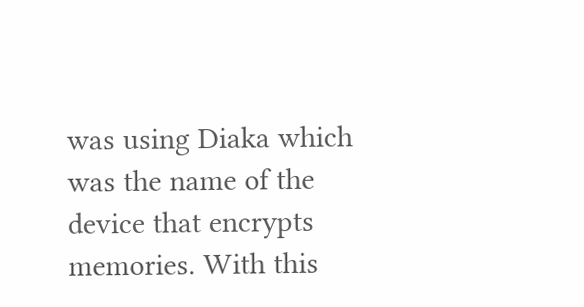was using Diaka which was the name of the device that encrypts memories. With this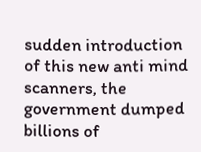sudden introduction of this new anti mind scanners, the government dumped billions of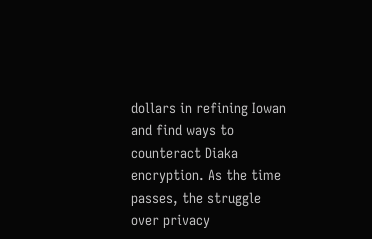dollars in refining Iowan and find ways to counteract Diaka encryption. As the time passes, the struggle over privacy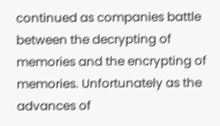continued as companies battle between the decrypting of memories and the encrypting of memories. Unfortunately as the advances of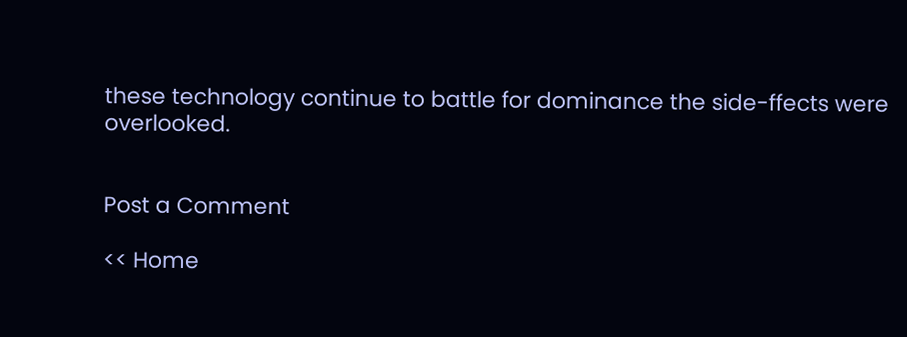these technology continue to battle for dominance the side-ffects were overlooked.


Post a Comment

<< Home